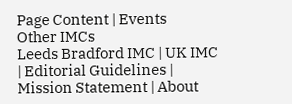Page Content | Events
Other IMCs
Leeds Bradford IMC | UK IMC | Editorial Guidelines | Mission Statement | About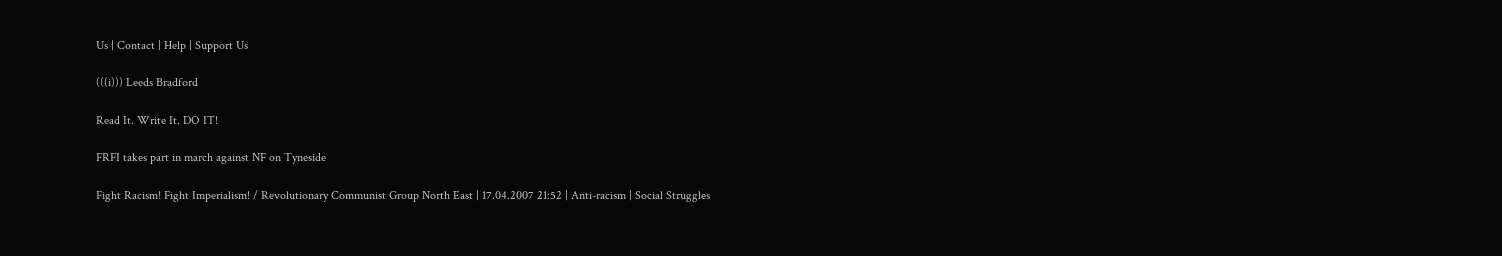Us | Contact | Help | Support Us

(((i))) Leeds Bradford

Read It. Write It. DO IT!

FRFI takes part in march against NF on Tyneside

Fight Racism! Fight Imperialism! / Revolutionary Communist Group North East | 17.04.2007 21:52 | Anti-racism | Social Struggles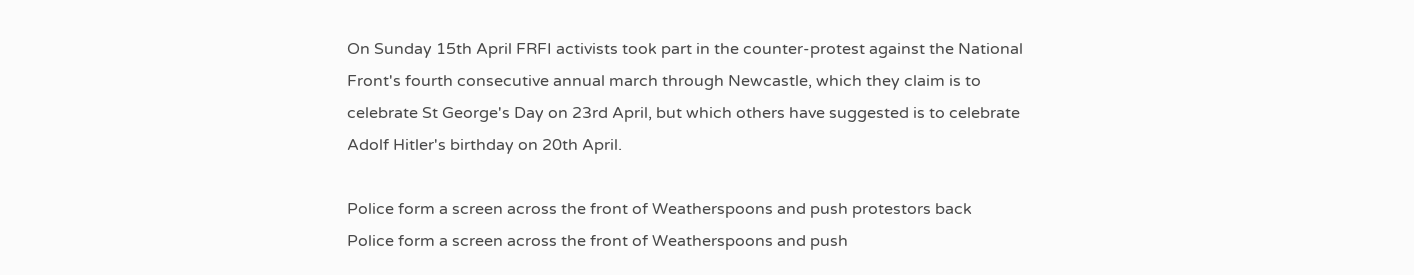On Sunday 15th April FRFI activists took part in the counter-protest against the National Front's fourth consecutive annual march through Newcastle, which they claim is to celebrate St George's Day on 23rd April, but which others have suggested is to celebrate Adolf Hitler's birthday on 20th April.

Police form a screen across the front of Weatherspoons and push protestors back
Police form a screen across the front of Weatherspoons and push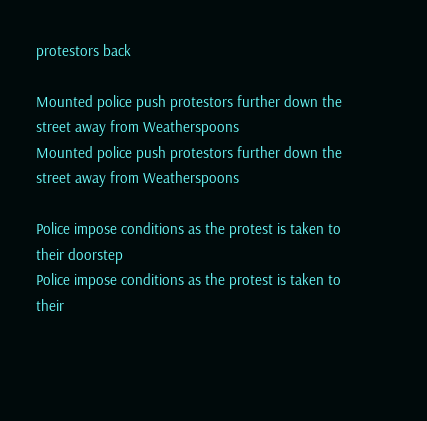protestors back

Mounted police push protestors further down the street away from Weatherspoons
Mounted police push protestors further down the street away from Weatherspoons

Police impose conditions as the protest is taken to their doorstep
Police impose conditions as the protest is taken to their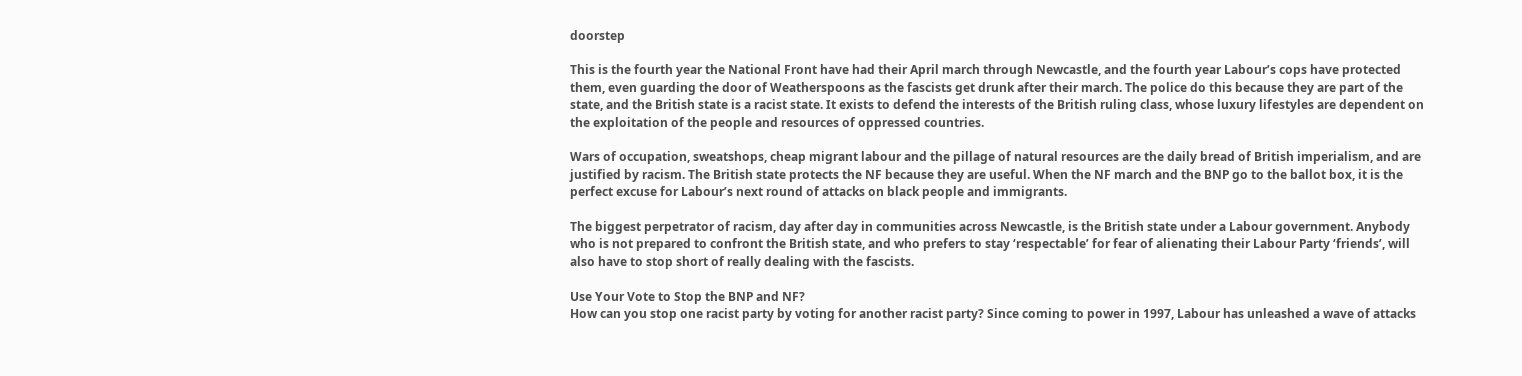doorstep

This is the fourth year the National Front have had their April march through Newcastle, and the fourth year Labour’s cops have protected them, even guarding the door of Weatherspoons as the fascists get drunk after their march. The police do this because they are part of the state, and the British state is a racist state. It exists to defend the interests of the British ruling class, whose luxury lifestyles are dependent on the exploitation of the people and resources of oppressed countries.

Wars of occupation, sweatshops, cheap migrant labour and the pillage of natural resources are the daily bread of British imperialism, and are justified by racism. The British state protects the NF because they are useful. When the NF march and the BNP go to the ballot box, it is the perfect excuse for Labour’s next round of attacks on black people and immigrants.

The biggest perpetrator of racism, day after day in communities across Newcastle, is the British state under a Labour government. Anybody who is not prepared to confront the British state, and who prefers to stay ‘respectable’ for fear of alienating their Labour Party ‘friends’, will also have to stop short of really dealing with the fascists.

Use Your Vote to Stop the BNP and NF?
How can you stop one racist party by voting for another racist party? Since coming to power in 1997, Labour has unleashed a wave of attacks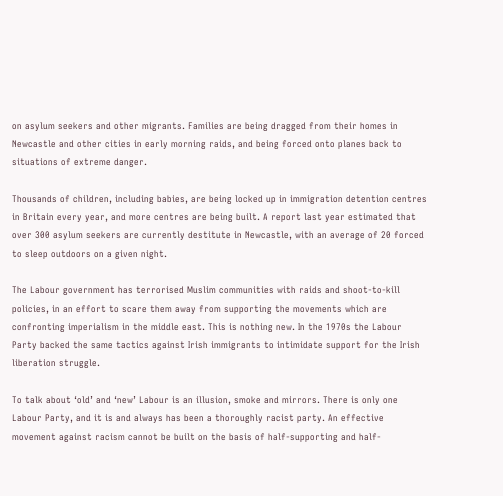on asylum seekers and other migrants. Families are being dragged from their homes in Newcastle and other cities in early morning raids, and being forced onto planes back to situations of extreme danger.

Thousands of children, including babies, are being locked up in immigration detention centres in Britain every year, and more centres are being built. A report last year estimated that over 300 asylum seekers are currently destitute in Newcastle, with an average of 20 forced to sleep outdoors on a given night.

The Labour government has terrorised Muslim communities with raids and shoot-to-kill policies, in an effort to scare them away from supporting the movements which are confronting imperialism in the middle east. This is nothing new. In the 1970s the Labour Party backed the same tactics against Irish immigrants to intimidate support for the Irish liberation struggle.

To talk about ‘old’ and ‘new’ Labour is an illusion, smoke and mirrors. There is only one Labour Party, and it is and always has been a thoroughly racist party. An effective movement against racism cannot be built on the basis of half-supporting and half-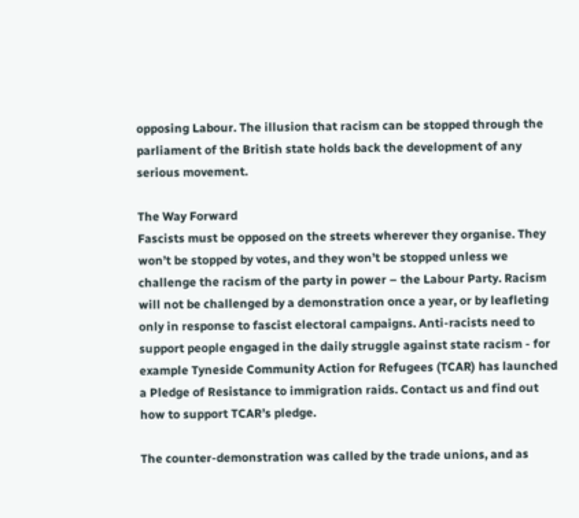opposing Labour. The illusion that racism can be stopped through the parliament of the British state holds back the development of any serious movement.

The Way Forward
Fascists must be opposed on the streets wherever they organise. They won’t be stopped by votes, and they won’t be stopped unless we challenge the racism of the party in power – the Labour Party. Racism will not be challenged by a demonstration once a year, or by leafleting only in response to fascist electoral campaigns. Anti-racists need to support people engaged in the daily struggle against state racism - for example Tyneside Community Action for Refugees (TCAR) has launched a Pledge of Resistance to immigration raids. Contact us and find out how to support TCAR’s pledge.

The counter-demonstration was called by the trade unions, and as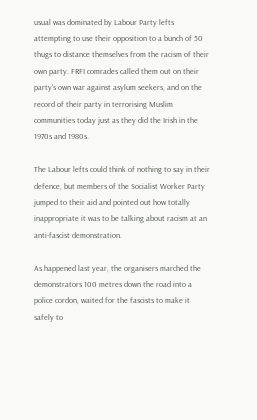usual was dominated by Labour Party lefts attempting to use their opposition to a bunch of 50 thugs to distance themselves from the racism of their own party. FRFI comrades called them out on their party's own war against asylum seekers, and on the record of their party in terrorising Muslim communities today just as they did the Irish in the 1970s and 1980s.

The Labour lefts could think of nothing to say in their defence, but members of the Socialist Worker Party jumped to their aid and pointed out how totally inappropriate it was to be talking about racism at an anti-fascist demonstration.

As happened last year, the organisers marched the demonstrators 100 metres down the road into a police cordon, waited for the fascists to make it safely to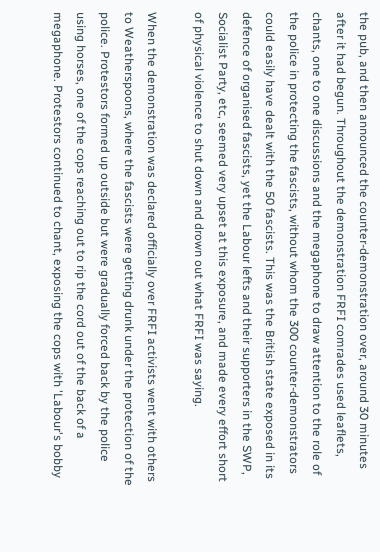the pub, and then announced the counter-demonstration over, around 30 minutes after it had begun. Throughout the demonstration FRFI comrades used leaflets, chants, one to one discussions and the megaphone to draw attention to the role of the police in protecting the fascists, without whom the 300 counter-demonstrators could easily have dealt with the 50 fascists. This was the British state exposed in its defence of organised fascists, yet the Labour lefts and their supporters in the SWP, Socialist Party, etc, seemed very upset at this exposure, and made every effort short of physical violence to shut down and drown out what FRFI was saying.

When the demonstration was declared officially over FRFI activists went with others to Weatherspoons, where the fascists were getting drunk under the protection of the police. Protestors formed up outside but were gradually forced back by the police using horses, one of the cops reaching out to rip the cord out of the back of a megaphone. Protestors continued to chant, exposing the cops with 'Labour's bobby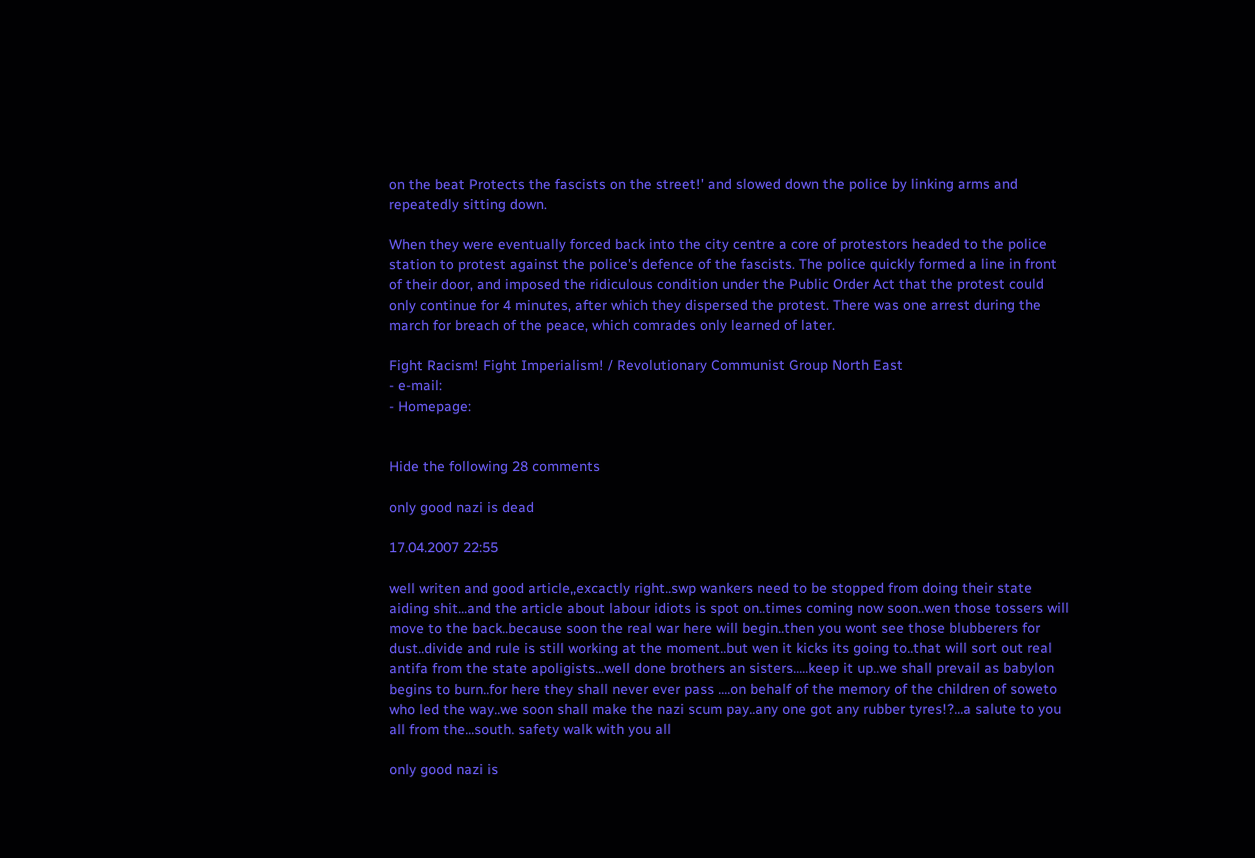on the beat Protects the fascists on the street!' and slowed down the police by linking arms and repeatedly sitting down.

When they were eventually forced back into the city centre a core of protestors headed to the police station to protest against the police's defence of the fascists. The police quickly formed a line in front of their door, and imposed the ridiculous condition under the Public Order Act that the protest could only continue for 4 minutes, after which they dispersed the protest. There was one arrest during the march for breach of the peace, which comrades only learned of later.

Fight Racism! Fight Imperialism! / Revolutionary Communist Group North East
- e-mail:
- Homepage:


Hide the following 28 comments

only good nazi is dead

17.04.2007 22:55

well writen and good article,,excactly right..swp wankers need to be stopped from doing their state aiding shit...and the article about labour idiots is spot on..times coming now soon..wen those tossers will move to the back..because soon the real war here will begin..then you wont see those blubberers for dust..divide and rule is still working at the moment..but wen it kicks its going to..that will sort out real antifa from the state apoligists...well done brothers an sisters.....keep it up..we shall prevail as babylon begins to burn..for here they shall never ever pass ....on behalf of the memory of the children of soweto who led the way..we soon shall make the nazi scum pay..any one got any rubber tyres!?...a salute to you all from the...south. safety walk with you all

only good nazi is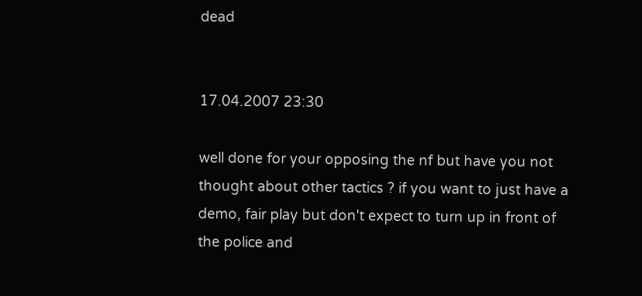dead


17.04.2007 23:30

well done for your opposing the nf but have you not thought about other tactics ? if you want to just have a demo, fair play but don't expect to turn up in front of the police and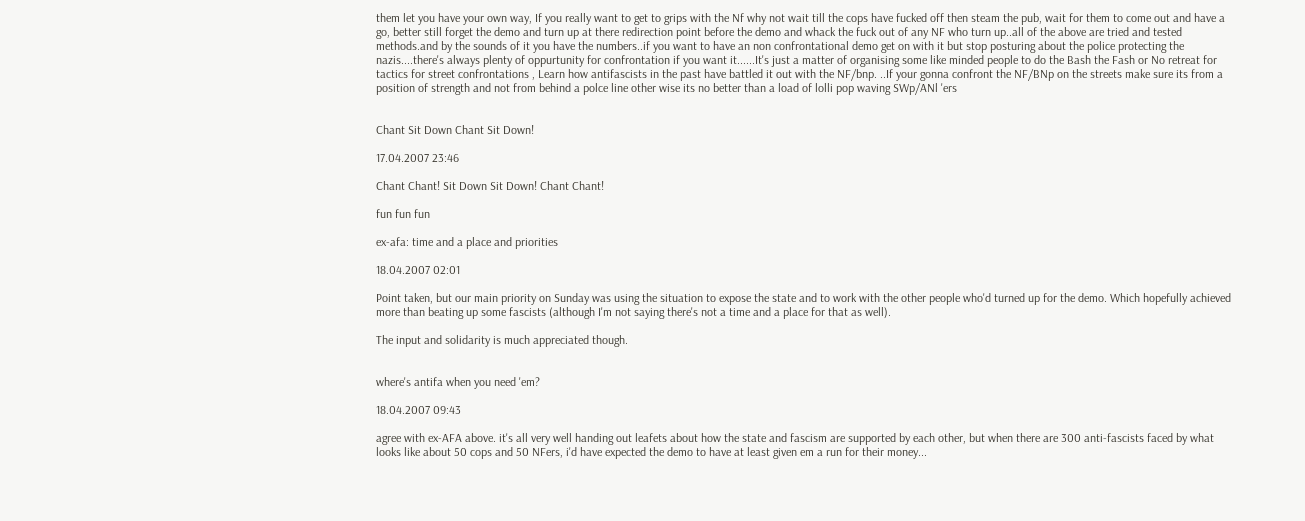them let you have your own way, If you really want to get to grips with the Nf why not wait till the cops have fucked off then steam the pub, wait for them to come out and have a go, better still forget the demo and turn up at there redirection point before the demo and whack the fuck out of any NF who turn up..all of the above are tried and tested methods.and by the sounds of it you have the numbers..if you want to have an non confrontational demo get on with it but stop posturing about the police protecting the nazis....there's always plenty of oppurtunity for confrontation if you want it......It's just a matter of organising some like minded people to do the Bash the Fash or No retreat for tactics for street confrontations , Learn how antifascists in the past have battled it out with the NF/bnp. ..If your gonna confront the NF/BNp on the streets make sure its from a position of strength and not from behind a polce line other wise its no better than a load of lolli pop waving SWp/ANl 'ers


Chant Sit Down Chant Sit Down!

17.04.2007 23:46

Chant Chant! Sit Down Sit Down! Chant Chant!

fun fun fun

ex-afa: time and a place and priorities

18.04.2007 02:01

Point taken, but our main priority on Sunday was using the situation to expose the state and to work with the other people who'd turned up for the demo. Which hopefully achieved more than beating up some fascists (although I'm not saying there's not a time and a place for that as well).

The input and solidarity is much appreciated though.


where's antifa when you need 'em?

18.04.2007 09:43

agree with ex-AFA above. it's all very well handing out leafets about how the state and fascism are supported by each other, but when there are 300 anti-fascists faced by what looks like about 50 cops and 50 NFers, i'd have expected the demo to have at least given em a run for their money...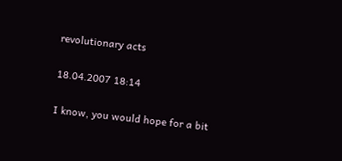revolutionary acts

18.04.2007 18:14

I know, you would hope for a bit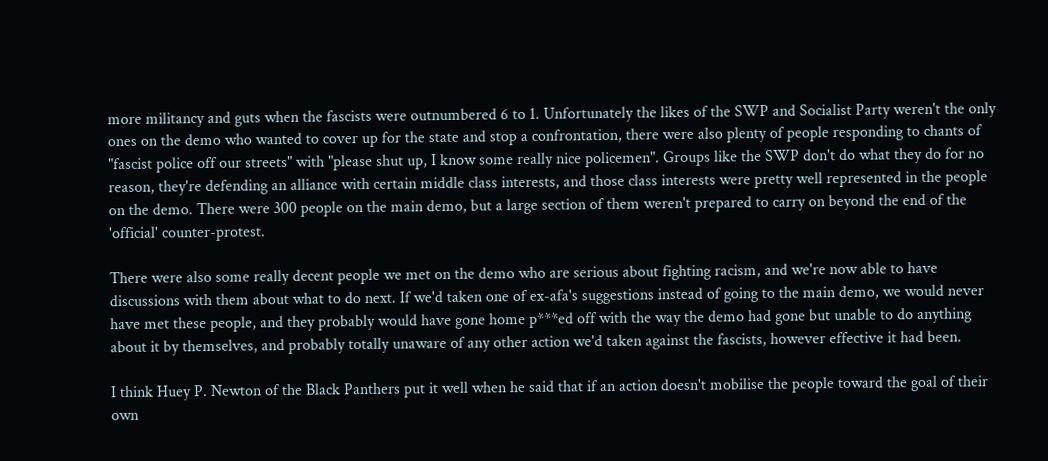more militancy and guts when the fascists were outnumbered 6 to 1. Unfortunately the likes of the SWP and Socialist Party weren't the only ones on the demo who wanted to cover up for the state and stop a confrontation, there were also plenty of people responding to chants of "fascist police off our streets" with "please shut up, I know some really nice policemen". Groups like the SWP don't do what they do for no reason, they're defending an alliance with certain middle class interests, and those class interests were pretty well represented in the people on the demo. There were 300 people on the main demo, but a large section of them weren't prepared to carry on beyond the end of the 'official' counter-protest.

There were also some really decent people we met on the demo who are serious about fighting racism, and we're now able to have discussions with them about what to do next. If we'd taken one of ex-afa's suggestions instead of going to the main demo, we would never have met these people, and they probably would have gone home p***ed off with the way the demo had gone but unable to do anything about it by themselves, and probably totally unaware of any other action we'd taken against the fascists, however effective it had been.

I think Huey P. Newton of the Black Panthers put it well when he said that if an action doesn't mobilise the people toward the goal of their own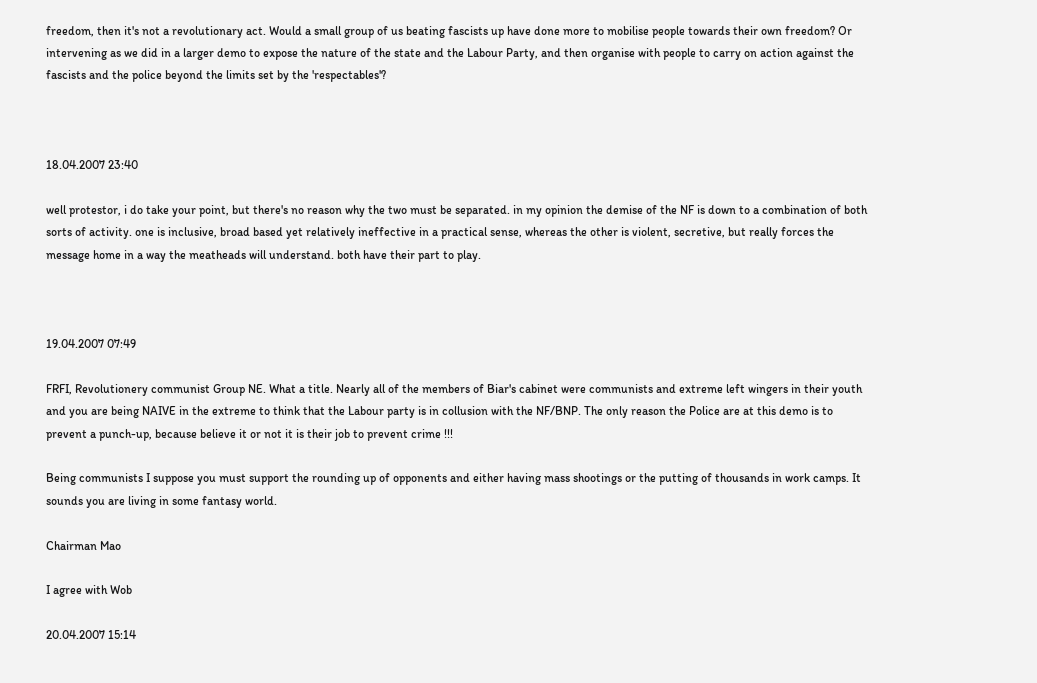freedom, then it's not a revolutionary act. Would a small group of us beating fascists up have done more to mobilise people towards their own freedom? Or intervening as we did in a larger demo to expose the nature of the state and the Labour Party, and then organise with people to carry on action against the fascists and the police beyond the limits set by the 'respectables'?



18.04.2007 23:40

well protestor, i do take your point, but there's no reason why the two must be separated. in my opinion the demise of the NF is down to a combination of both sorts of activity. one is inclusive, broad based yet relatively ineffective in a practical sense, whereas the other is violent, secretive, but really forces the message home in a way the meatheads will understand. both have their part to play.



19.04.2007 07:49

FRFI, Revolutionery communist Group NE. What a title. Nearly all of the members of Biar's cabinet were communists and extreme left wingers in their youth and you are being NAIVE in the extreme to think that the Labour party is in collusion with the NF/BNP. The only reason the Police are at this demo is to prevent a punch-up, because believe it or not it is their job to prevent crime !!!

Being communists I suppose you must support the rounding up of opponents and either having mass shootings or the putting of thousands in work camps. It sounds you are living in some fantasy world.

Chairman Mao

I agree with Wob

20.04.2007 15:14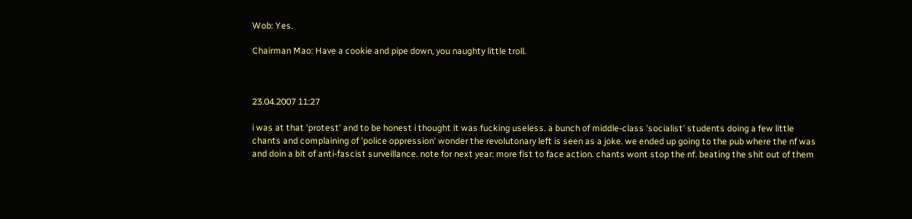Wob: Yes.

Chairman Mao: Have a cookie and pipe down, you naughty little troll.



23.04.2007 11:27

i was at that 'protest' and to be honest i thought it was fucking useless. a bunch of middle-class 'socialist' students doing a few little chants and complaining of 'police oppression' wonder the revolutonary left is seen as a joke. we ended up going to the pub where the nf was and doin a bit of anti-fascist surveillance. note for next year: more fist to face action. chants wont stop the nf. beating the shit out of them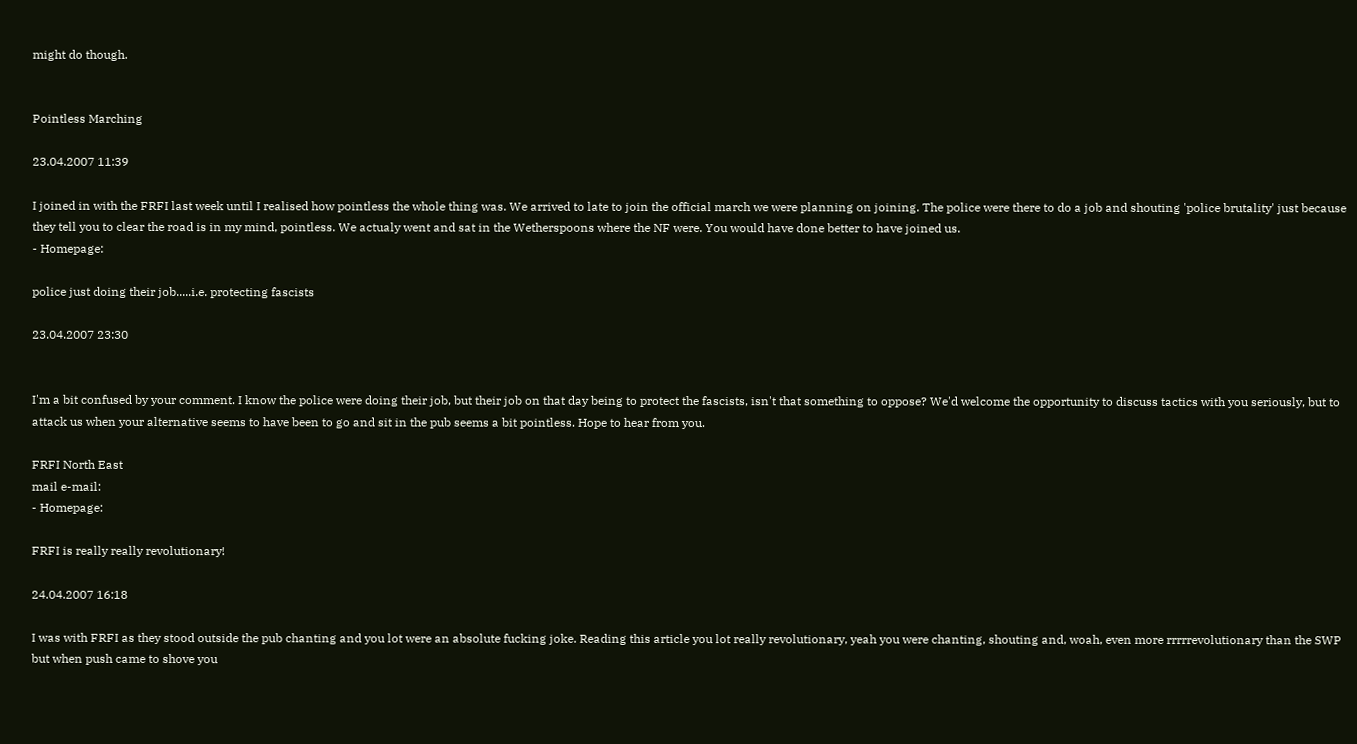might do though.


Pointless Marching

23.04.2007 11:39

I joined in with the FRFI last week until I realised how pointless the whole thing was. We arrived to late to join the official march we were planning on joining. The police were there to do a job and shouting 'police brutality' just because they tell you to clear the road is in my mind, pointless. We actualy went and sat in the Wetherspoons where the NF were. You would have done better to have joined us.
- Homepage:

police just doing their job.....i.e. protecting fascists

23.04.2007 23:30


I'm a bit confused by your comment. I know the police were doing their job, but their job on that day being to protect the fascists, isn't that something to oppose? We'd welcome the opportunity to discuss tactics with you seriously, but to attack us when your alternative seems to have been to go and sit in the pub seems a bit pointless. Hope to hear from you.

FRFI North East
mail e-mail:
- Homepage:

FRFI is really really revolutionary!

24.04.2007 16:18

I was with FRFI as they stood outside the pub chanting and you lot were an absolute fucking joke. Reading this article you lot really revolutionary, yeah you were chanting, shouting and, woah, even more rrrrrevolutionary than the SWP but when push came to shove you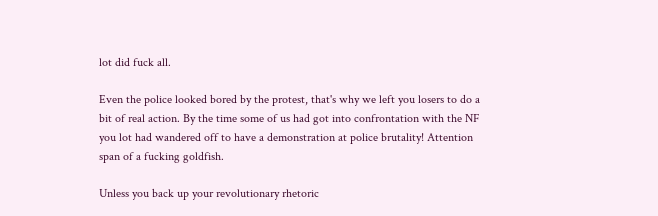lot did fuck all.

Even the police looked bored by the protest, that's why we left you losers to do a bit of real action. By the time some of us had got into confrontation with the NF you lot had wandered off to have a demonstration at police brutality! Attention span of a fucking goldfish.

Unless you back up your revolutionary rhetoric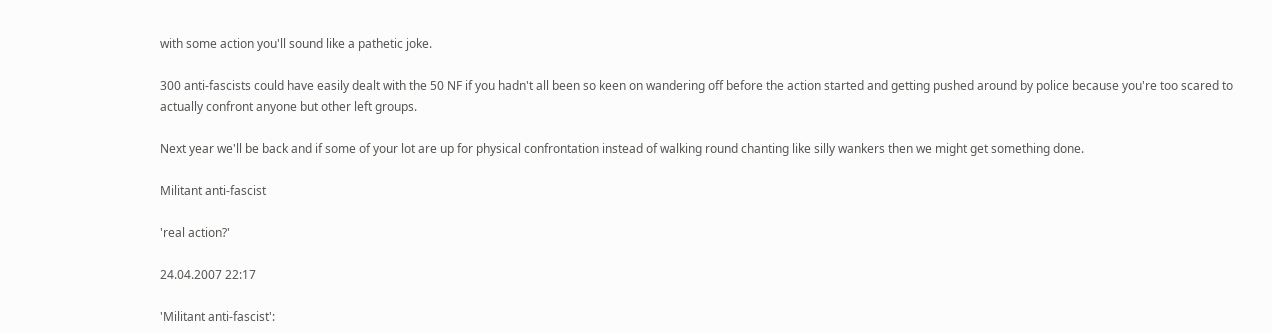with some action you'll sound like a pathetic joke.

300 anti-fascists could have easily dealt with the 50 NF if you hadn't all been so keen on wandering off before the action started and getting pushed around by police because you're too scared to actually confront anyone but other left groups.

Next year we'll be back and if some of your lot are up for physical confrontation instead of walking round chanting like silly wankers then we might get something done.

Militant anti-fascist

'real action?'

24.04.2007 22:17

'Militant anti-fascist':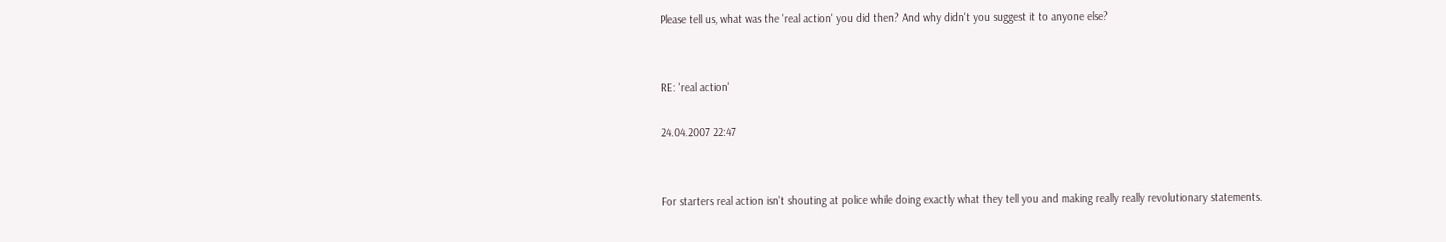Please tell us, what was the 'real action' you did then? And why didn't you suggest it to anyone else?


RE: 'real action'

24.04.2007 22:47


For starters real action isn't shouting at police while doing exactly what they tell you and making really really revolutionary statements.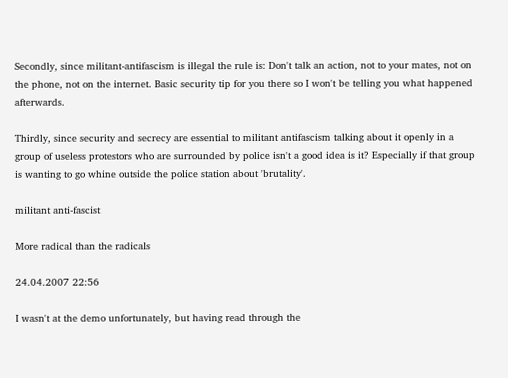Secondly, since militant-antifascism is illegal the rule is: Don't talk an action, not to your mates, not on the phone, not on the internet. Basic security tip for you there so I won't be telling you what happened afterwards.

Thirdly, since security and secrecy are essential to militant antifascism talking about it openly in a group of useless protestors who are surrounded by police isn't a good idea is it? Especially if that group is wanting to go whine outside the police station about 'brutality'.

militant anti-fascist

More radical than the radicals

24.04.2007 22:56

I wasn't at the demo unfortunately, but having read through the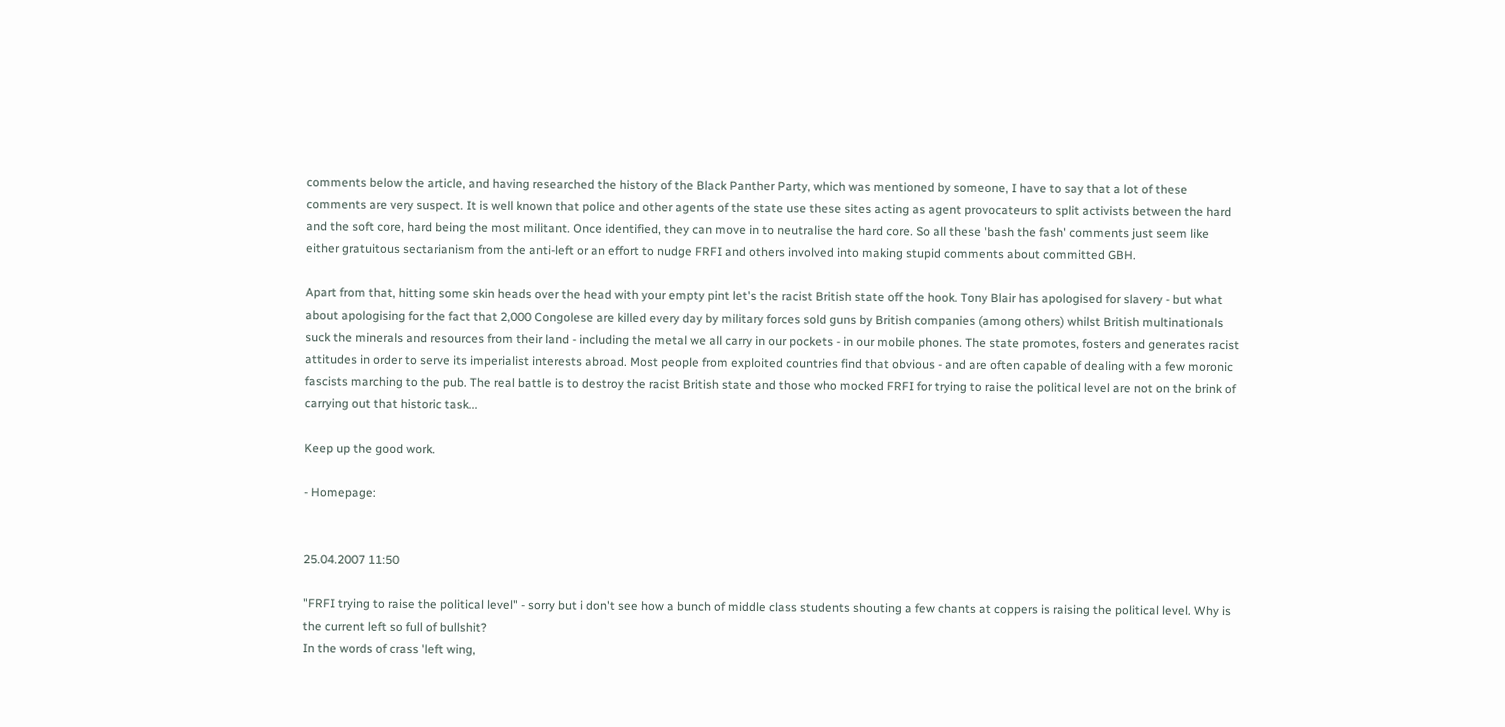comments below the article, and having researched the history of the Black Panther Party, which was mentioned by someone, I have to say that a lot of these comments are very suspect. It is well known that police and other agents of the state use these sites acting as agent provocateurs to split activists between the hard and the soft core, hard being the most militant. Once identified, they can move in to neutralise the hard core. So all these 'bash the fash' comments just seem like either gratuitous sectarianism from the anti-left or an effort to nudge FRFI and others involved into making stupid comments about committed GBH.

Apart from that, hitting some skin heads over the head with your empty pint let's the racist British state off the hook. Tony Blair has apologised for slavery - but what about apologising for the fact that 2,000 Congolese are killed every day by military forces sold guns by British companies (among others) whilst British multinationals suck the minerals and resources from their land - including the metal we all carry in our pockets - in our mobile phones. The state promotes, fosters and generates racist attitudes in order to serve its imperialist interests abroad. Most people from exploited countries find that obvious - and are often capable of dealing with a few moronic fascists marching to the pub. The real battle is to destroy the racist British state and those who mocked FRFI for trying to raise the political level are not on the brink of carrying out that historic task...

Keep up the good work.

- Homepage:


25.04.2007 11:50

"FRFI trying to raise the political level" - sorry but i don't see how a bunch of middle class students shouting a few chants at coppers is raising the political level. Why is the current left so full of bullshit?
In the words of crass 'left wing,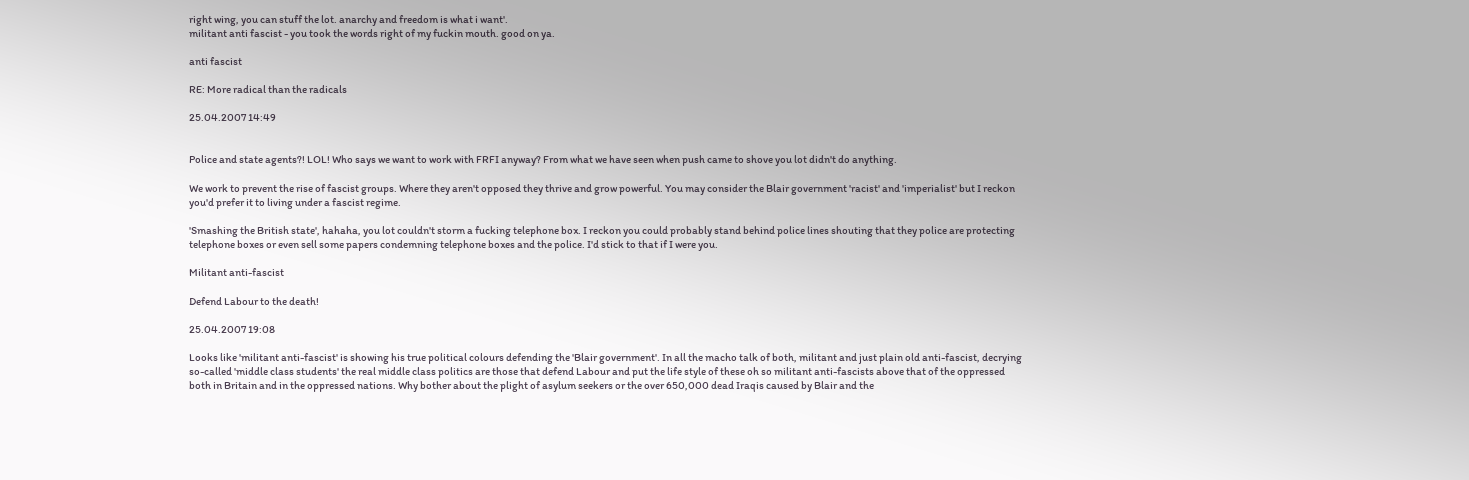right wing, you can stuff the lot. anarchy and freedom is what i want'.
militant anti fascist - you took the words right of my fuckin mouth. good on ya.

anti fascist

RE: More radical than the radicals

25.04.2007 14:49


Police and state agents?! LOL! Who says we want to work with FRFI anyway? From what we have seen when push came to shove you lot didn't do anything.

We work to prevent the rise of fascist groups. Where they aren't opposed they thrive and grow powerful. You may consider the Blair government 'racist' and 'imperialist' but I reckon you'd prefer it to living under a fascist regime.

'Smashing the British state', hahaha, you lot couldn't storm a fucking telephone box. I reckon you could probably stand behind police lines shouting that they police are protecting telephone boxes or even sell some papers condemning telephone boxes and the police. I'd stick to that if I were you.

Militant anti-fascist

Defend Labour to the death!

25.04.2007 19:08

Looks like 'militant anti-fascist' is showing his true political colours defending the 'Blair government'. In all the macho talk of both, militant and just plain old anti-fascist, decrying so-called 'middle class students' the real middle class politics are those that defend Labour and put the life style of these oh so militant anti-fascists above that of the oppressed both in Britain and in the oppressed nations. Why bother about the plight of asylum seekers or the over 650,000 dead Iraqis caused by Blair and the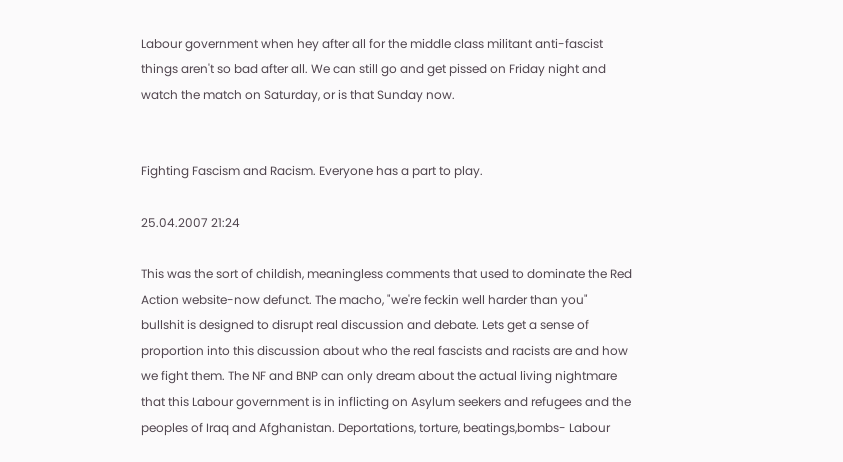Labour government when hey after all for the middle class militant anti-fascist things aren't so bad after all. We can still go and get pissed on Friday night and watch the match on Saturday, or is that Sunday now.


Fighting Fascism and Racism. Everyone has a part to play.

25.04.2007 21:24

This was the sort of childish, meaningless comments that used to dominate the Red Action website-now defunct. The macho, "we're feckin well harder than you" bullshit is designed to disrupt real discussion and debate. Lets get a sense of proportion into this discussion about who the real fascists and racists are and how we fight them. The NF and BNP can only dream about the actual living nightmare that this Labour government is in inflicting on Asylum seekers and refugees and the peoples of Iraq and Afghanistan. Deportations, torture, beatings,bombs- Labour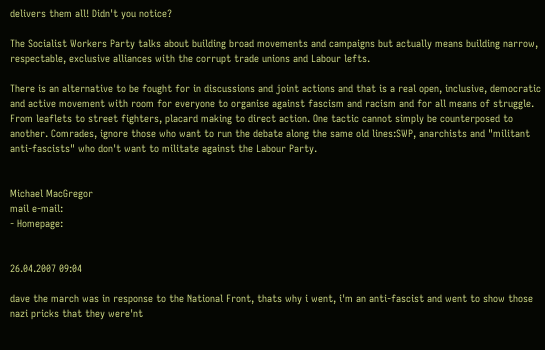delivers them all! Didn't you notice?

The Socialist Workers Party talks about building broad movements and campaigns but actually means building narrow, respectable, exclusive alliances with the corrupt trade unions and Labour lefts.

There is an alternative to be fought for in discussions and joint actions and that is a real open, inclusive, democratic and active movement with room for everyone to organise against fascism and racism and for all means of struggle. From leaflets to street fighters, placard making to direct action. One tactic cannot simply be counterposed to another. Comrades, ignore those who want to run the debate along the same old lines:SWP, anarchists and "militant anti-fascists" who don't want to militate against the Labour Party.


Michael MacGregor
mail e-mail:
- Homepage:


26.04.2007 09:04

dave the march was in response to the National Front, thats why i went, i'm an anti-fascist and went to show those nazi pricks that they were'nt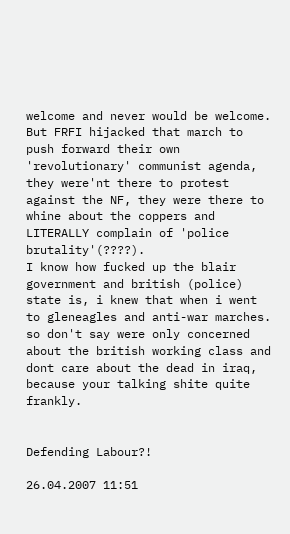welcome and never would be welcome. But FRFI hijacked that march to push forward their own 'revolutionary' communist agenda, they were'nt there to protest against the NF, they were there to whine about the coppers and LITERALLY complain of 'police brutality'(????).
I know how fucked up the blair government and british (police) state is, i knew that when i went to gleneagles and anti-war marches. so don't say were only concerned about the british working class and dont care about the dead in iraq, because your talking shite quite frankly.


Defending Labour?!

26.04.2007 11:51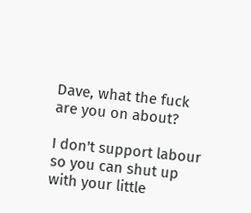Dave, what the fuck are you on about?

I don't support labour so you can shut up with your little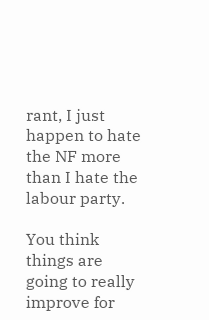rant, I just happen to hate the NF more than I hate the labour party.

You think things are going to really improve for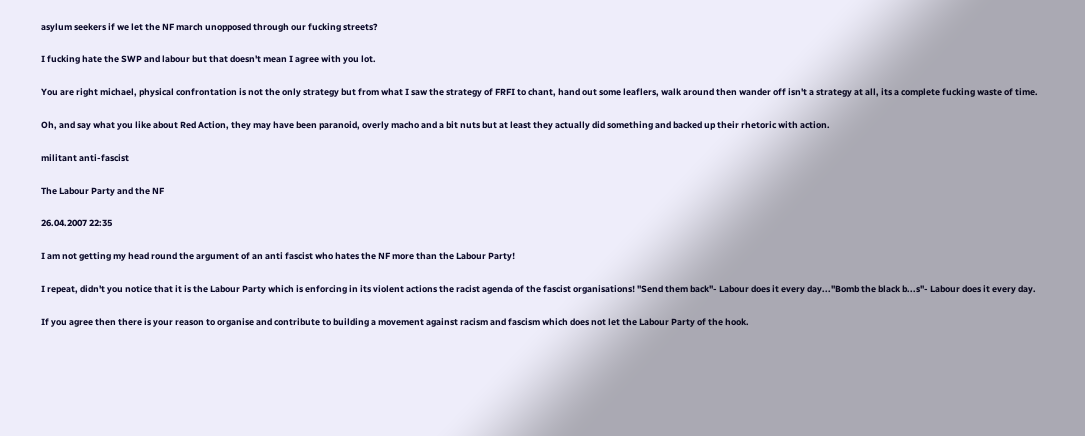asylum seekers if we let the NF march unopposed through our fucking streets?

I fucking hate the SWP and labour but that doesn't mean I agree with you lot.

You are right michael, physical confrontation is not the only strategy but from what I saw the strategy of FRFI to chant, hand out some leaflers, walk around then wander off isn't a strategy at all, its a complete fucking waste of time.

Oh, and say what you like about Red Action, they may have been paranoid, overly macho and a bit nuts but at least they actually did something and backed up their rhetoric with action.

militant anti-fascist

The Labour Party and the NF

26.04.2007 22:35

I am not getting my head round the argument of an anti fascist who hates the NF more than the Labour Party!

I repeat, didn't you notice that it is the Labour Party which is enforcing in its violent actions the racist agenda of the fascist organisations! "Send them back"- Labour does it every day..."Bomb the black b...s"- Labour does it every day.

If you agree then there is your reason to organise and contribute to building a movement against racism and fascism which does not let the Labour Party of the hook.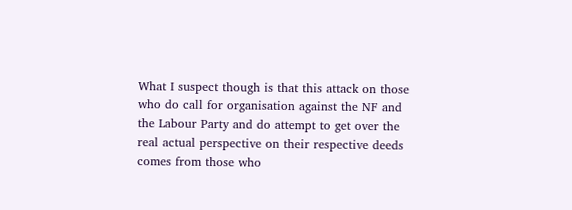What I suspect though is that this attack on those who do call for organisation against the NF and the Labour Party and do attempt to get over the real actual perspective on their respective deeds comes from those who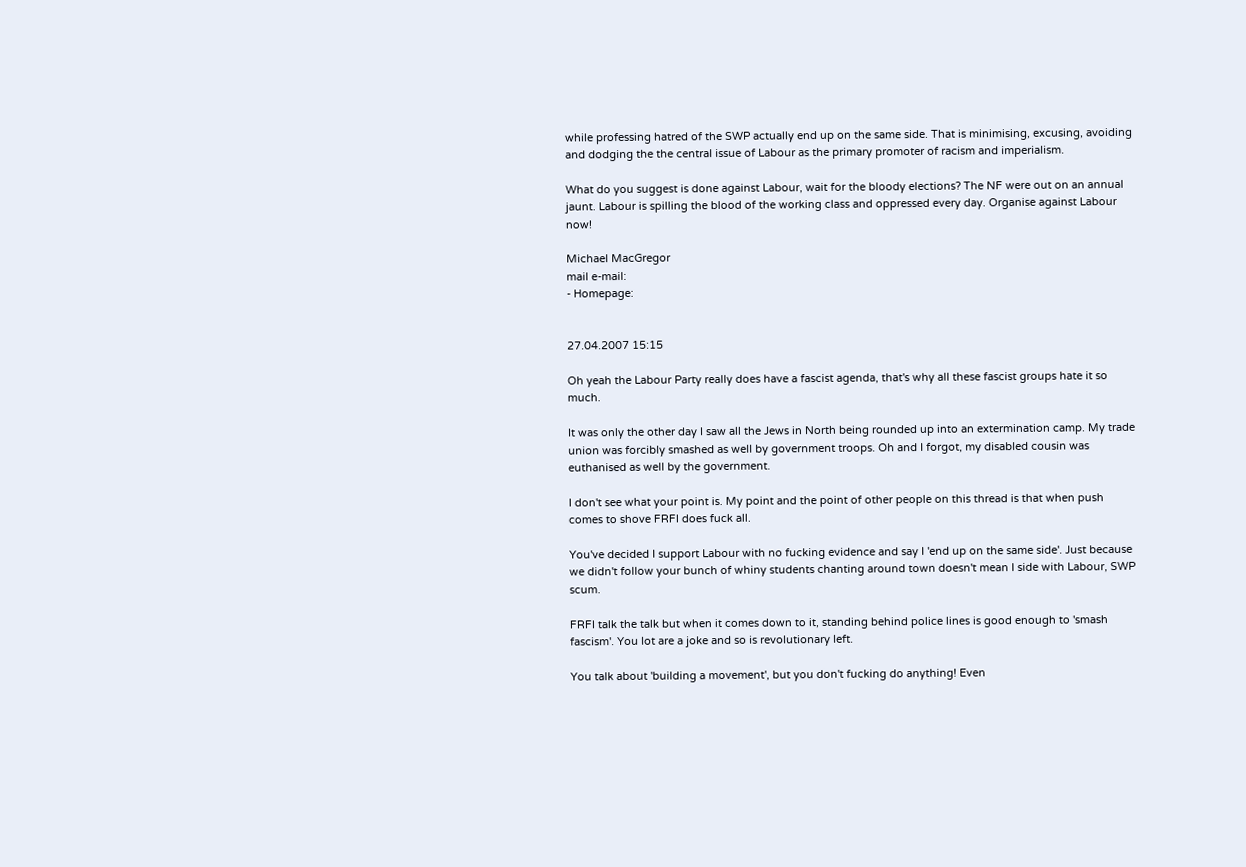while professing hatred of the SWP actually end up on the same side. That is minimising, excusing, avoiding and dodging the the central issue of Labour as the primary promoter of racism and imperialism.

What do you suggest is done against Labour, wait for the bloody elections? The NF were out on an annual jaunt. Labour is spilling the blood of the working class and oppressed every day. Organise against Labour now!

Michael MacGregor
mail e-mail:
- Homepage:


27.04.2007 15:15

Oh yeah the Labour Party really does have a fascist agenda, that's why all these fascist groups hate it so much.

It was only the other day I saw all the Jews in North being rounded up into an extermination camp. My trade union was forcibly smashed as well by government troops. Oh and I forgot, my disabled cousin was euthanised as well by the government.

I don't see what your point is. My point and the point of other people on this thread is that when push comes to shove FRFI does fuck all.

You've decided I support Labour with no fucking evidence and say I 'end up on the same side'. Just because we didn't follow your bunch of whiny students chanting around town doesn't mean I side with Labour, SWP scum.

FRFI talk the talk but when it comes down to it, standing behind police lines is good enough to 'smash fascism'. You lot are a joke and so is revolutionary left.

You talk about 'building a movement', but you don't fucking do anything! Even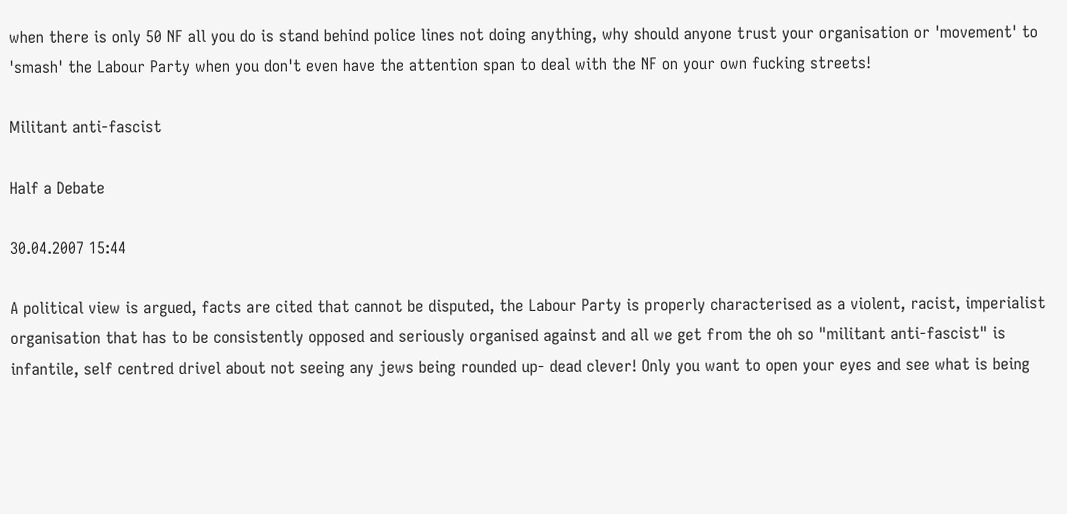when there is only 50 NF all you do is stand behind police lines not doing anything, why should anyone trust your organisation or 'movement' to 'smash' the Labour Party when you don't even have the attention span to deal with the NF on your own fucking streets!

Militant anti-fascist

Half a Debate

30.04.2007 15:44

A political view is argued, facts are cited that cannot be disputed, the Labour Party is properly characterised as a violent, racist, imperialist organisation that has to be consistently opposed and seriously organised against and all we get from the oh so "militant anti-fascist" is infantile, self centred drivel about not seeing any jews being rounded up- dead clever! Only you want to open your eyes and see what is being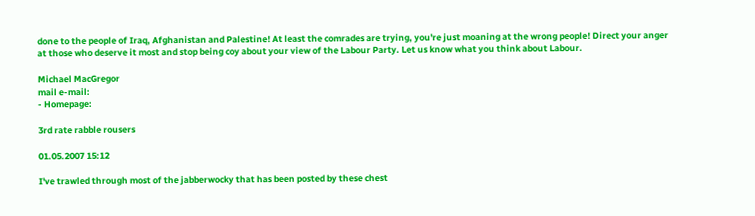done to the people of Iraq, Afghanistan and Palestine! At least the comrades are trying, you're just moaning at the wrong people! Direct your anger at those who deserve it most and stop being coy about your view of the Labour Party. Let us know what you think about Labour.

Michael MacGregor
mail e-mail:
- Homepage:

3rd rate rabble rousers

01.05.2007 15:12

I've trawled through most of the jabberwocky that has been posted by these chest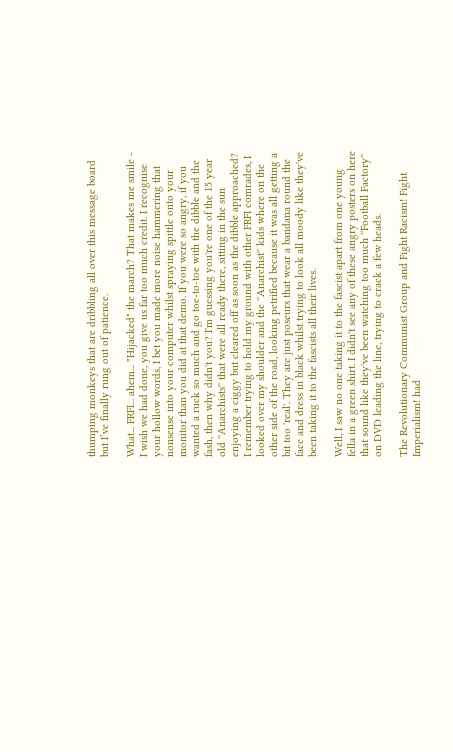thumping monkeys that are dribbling all over this message board but I’ve finally rung out of patience.

What... FRFI... ahem... "Hijacked" the march? That makes me smile - I wish we had done, you give us far too much credit. I recognise your hollow words, I bet you made more noise hammering that nonsense into your computer whilst spraying spittle onto your monitor than you did at that demo. If you were so angry, if you wanted a ruck so much and go toe-to-toe with the dibble and the fash, then why didn't you? I'm guessing you're one of the 15 year old ''Anarchists'' that were all ready there, sitting in the sun enjoying a ciggy but cleared off as soon as the dibble approached? I remember trying to hold my ground with other FRFI comrades, I looked over my shoulder and the ''Anarchist'' kids where on the other side of the road, looking petrified because it was all getting a bit too 'real'. They are just poseurs that wear a bandana round the face and dress in black whilst trying to look all moody like they've been taking it to the fascists all their lives.

Well, I saw no one taking it to the fascist apart from one young fella in a green shirt. I didn't see any of these angry posters on here that sound like they've been watching too much ''Football Factory'' on DVD leading the line, trying to crack a few heads.

The Revolutionary Communist Group and Fight Racism! Fight Imperialism! had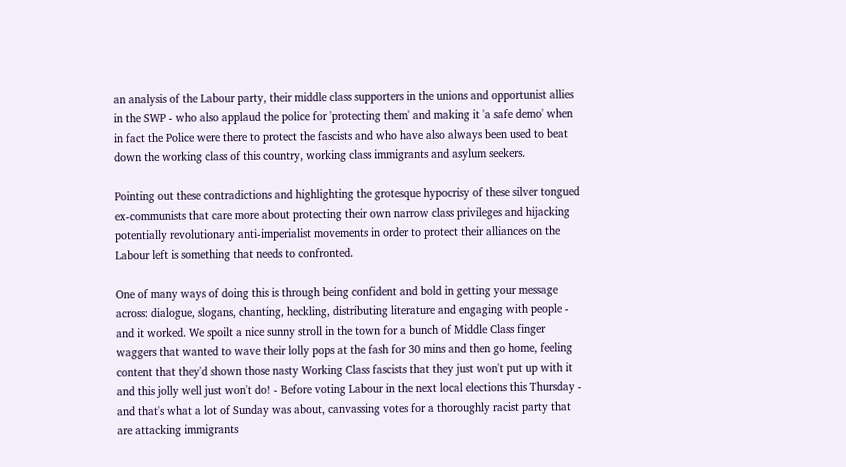an analysis of the Labour party, their middle class supporters in the unions and opportunist allies in the SWP - who also applaud the police for 'protecting them' and making it 'a safe demo' when in fact the Police were there to protect the fascists and who have also always been used to beat down the working class of this country, working class immigrants and asylum seekers.

Pointing out these contradictions and highlighting the grotesque hypocrisy of these silver tongued ex-communists that care more about protecting their own narrow class privileges and hijacking potentially revolutionary anti-imperialist movements in order to protect their alliances on the Labour left is something that needs to confronted.

One of many ways of doing this is through being confident and bold in getting your message across: dialogue, slogans, chanting, heckling, distributing literature and engaging with people - and it worked. We spoilt a nice sunny stroll in the town for a bunch of Middle Class finger waggers that wanted to wave their lolly pops at the fash for 30 mins and then go home, feeling content that they'd shown those nasty Working Class fascists that they just won't put up with it and this jolly well just won't do! - Before voting Labour in the next local elections this Thursday - and that's what a lot of Sunday was about, canvassing votes for a thoroughly racist party that are attacking immigrants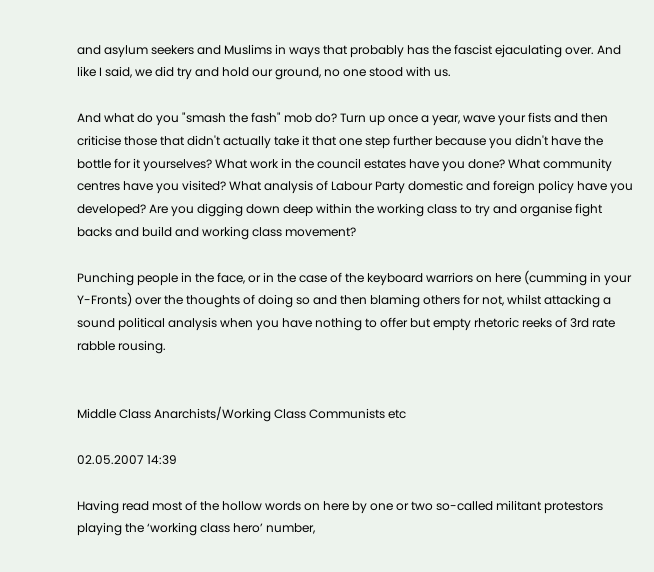and asylum seekers and Muslims in ways that probably has the fascist ejaculating over. And like I said, we did try and hold our ground, no one stood with us.

And what do you "smash the fash" mob do? Turn up once a year, wave your fists and then criticise those that didn't actually take it that one step further because you didn't have the bottle for it yourselves? What work in the council estates have you done? What community centres have you visited? What analysis of Labour Party domestic and foreign policy have you developed? Are you digging down deep within the working class to try and organise fight backs and build and working class movement?

Punching people in the face, or in the case of the keyboard warriors on here (cumming in your Y-Fronts) over the thoughts of doing so and then blaming others for not, whilst attacking a sound political analysis when you have nothing to offer but empty rhetoric reeks of 3rd rate rabble rousing.


Middle Class Anarchists/Working Class Communists etc

02.05.2007 14:39

Having read most of the hollow words on here by one or two so-called militant protestors playing the ‘working class hero’ number,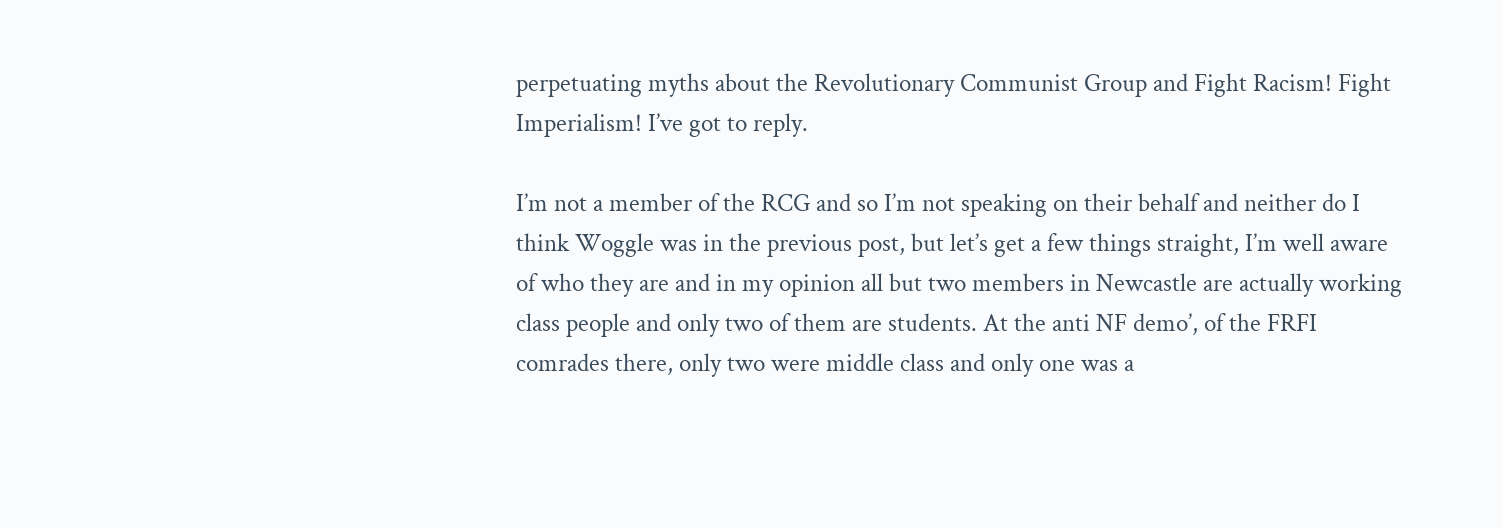perpetuating myths about the Revolutionary Communist Group and Fight Racism! Fight Imperialism! I’ve got to reply.

I’m not a member of the RCG and so I’m not speaking on their behalf and neither do I think Woggle was in the previous post, but let’s get a few things straight, I’m well aware of who they are and in my opinion all but two members in Newcastle are actually working class people and only two of them are students. At the anti NF demo’, of the FRFI comrades there, only two were middle class and only one was a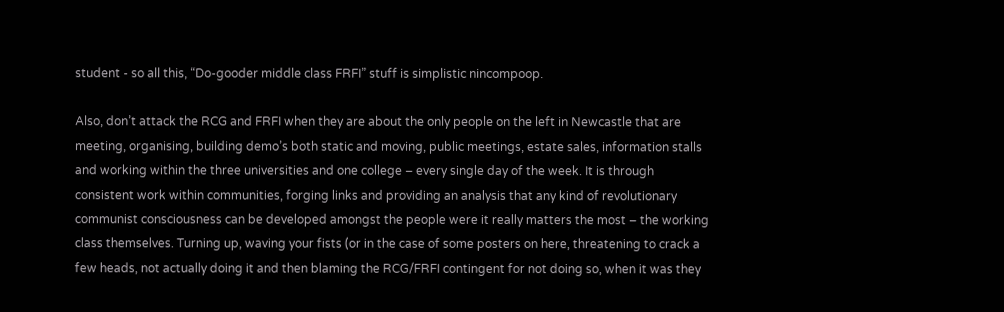student - so all this, “Do-gooder middle class FRFI” stuff is simplistic nincompoop.

Also, don’t attack the RCG and FRFI when they are about the only people on the left in Newcastle that are meeting, organising, building demo’s both static and moving, public meetings, estate sales, information stalls and working within the three universities and one college – every single day of the week. It is through consistent work within communities, forging links and providing an analysis that any kind of revolutionary communist consciousness can be developed amongst the people were it really matters the most – the working class themselves. Turning up, waving your fists (or in the case of some posters on here, threatening to crack a few heads, not actually doing it and then blaming the RCG/FRFI contingent for not doing so, when it was they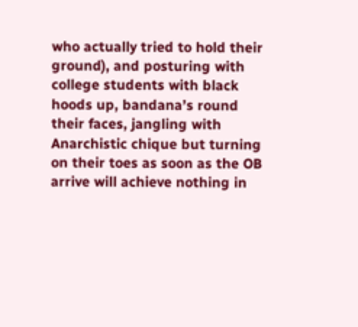who actually tried to hold their ground), and posturing with college students with black hoods up, bandana’s round their faces, jangling with Anarchistic chique but turning on their toes as soon as the OB arrive will achieve nothing in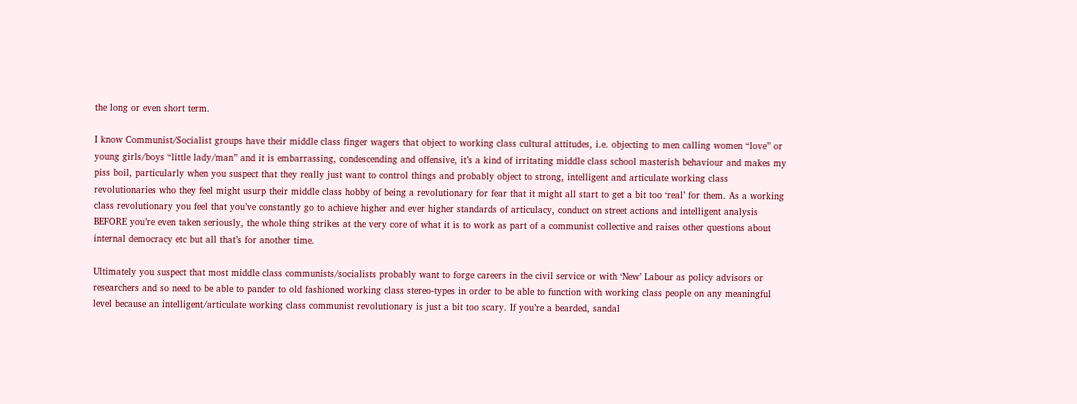the long or even short term.

I know Communist/Socialist groups have their middle class finger wagers that object to working class cultural attitudes, i.e. objecting to men calling women “love” or young girls/boys “little lady/man” and it is embarrassing, condescending and offensive, it’s a kind of irritating middle class school masterish behaviour and makes my piss boil, particularly when you suspect that they really just want to control things and probably object to strong, intelligent and articulate working class revolutionaries who they feel might usurp their middle class hobby of being a revolutionary for fear that it might all start to get a bit too ‘real’ for them. As a working class revolutionary you feel that you’ve constantly go to achieve higher and ever higher standards of articulacy, conduct on street actions and intelligent analysis BEFORE you’re even taken seriously, the whole thing strikes at the very core of what it is to work as part of a communist collective and raises other questions about internal democracy etc but all that’s for another time.

Ultimately you suspect that most middle class communists/socialists probably want to forge careers in the civil service or with ‘New’ Labour as policy advisors or researchers and so need to be able to pander to old fashioned working class stereo-types in order to be able to function with working class people on any meaningful level because an intelligent/articulate working class communist revolutionary is just a bit too scary. If you’re a bearded, sandal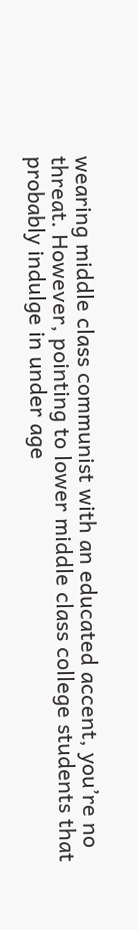wearing middle class communist with an educated accent, you’re no threat. However, pointing to lower middle class college students that probably indulge in under age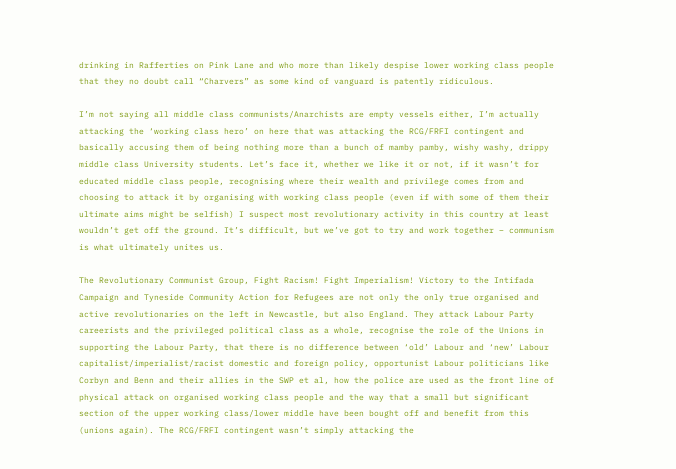drinking in Rafferties on Pink Lane and who more than likely despise lower working class people that they no doubt call “Charvers” as some kind of vanguard is patently ridiculous.

I’m not saying all middle class communists/Anarchists are empty vessels either, I’m actually attacking the ‘working class hero’ on here that was attacking the RCG/FRFI contingent and basically accusing them of being nothing more than a bunch of mamby pamby, wishy washy, drippy middle class University students. Let’s face it, whether we like it or not, if it wasn’t for educated middle class people, recognising where their wealth and privilege comes from and choosing to attack it by organising with working class people (even if with some of them their ultimate aims might be selfish) I suspect most revolutionary activity in this country at least wouldn’t get off the ground. It’s difficult, but we’ve got to try and work together – communism is what ultimately unites us.

The Revolutionary Communist Group, Fight Racism! Fight Imperialism! Victory to the Intifada Campaign and Tyneside Community Action for Refugees are not only the only true organised and active revolutionaries on the left in Newcastle, but also England. They attack Labour Party careerists and the privileged political class as a whole, recognise the role of the Unions in supporting the Labour Party, that there is no difference between ‘old’ Labour and ‘new’ Labour capitalist/imperialist/racist domestic and foreign policy, opportunist Labour politicians like Corbyn and Benn and their allies in the SWP et al, how the police are used as the front line of physical attack on organised working class people and the way that a small but significant section of the upper working class/lower middle have been bought off and benefit from this (unions again). The RCG/FRFI contingent wasn’t simply attacking the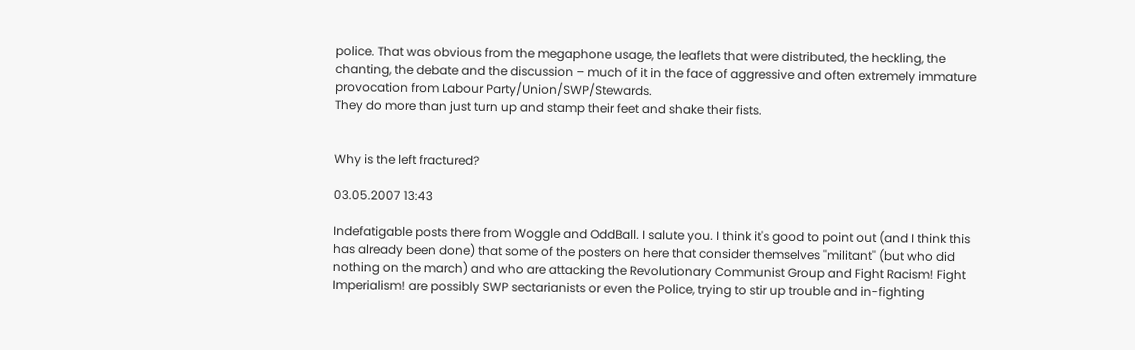police. That was obvious from the megaphone usage, the leaflets that were distributed, the heckling, the chanting, the debate and the discussion – much of it in the face of aggressive and often extremely immature provocation from Labour Party/Union/SWP/Stewards.
They do more than just turn up and stamp their feet and shake their fists.


Why is the left fractured?

03.05.2007 13:43

Indefatigable posts there from Woggle and OddBall. I salute you. I think it's good to point out (and I think this has already been done) that some of the posters on here that consider themselves ''militant'' (but who did nothing on the march) and who are attacking the Revolutionary Communist Group and Fight Racism! Fight Imperialism! are possibly SWP sectarianists or even the Police, trying to stir up trouble and in-fighting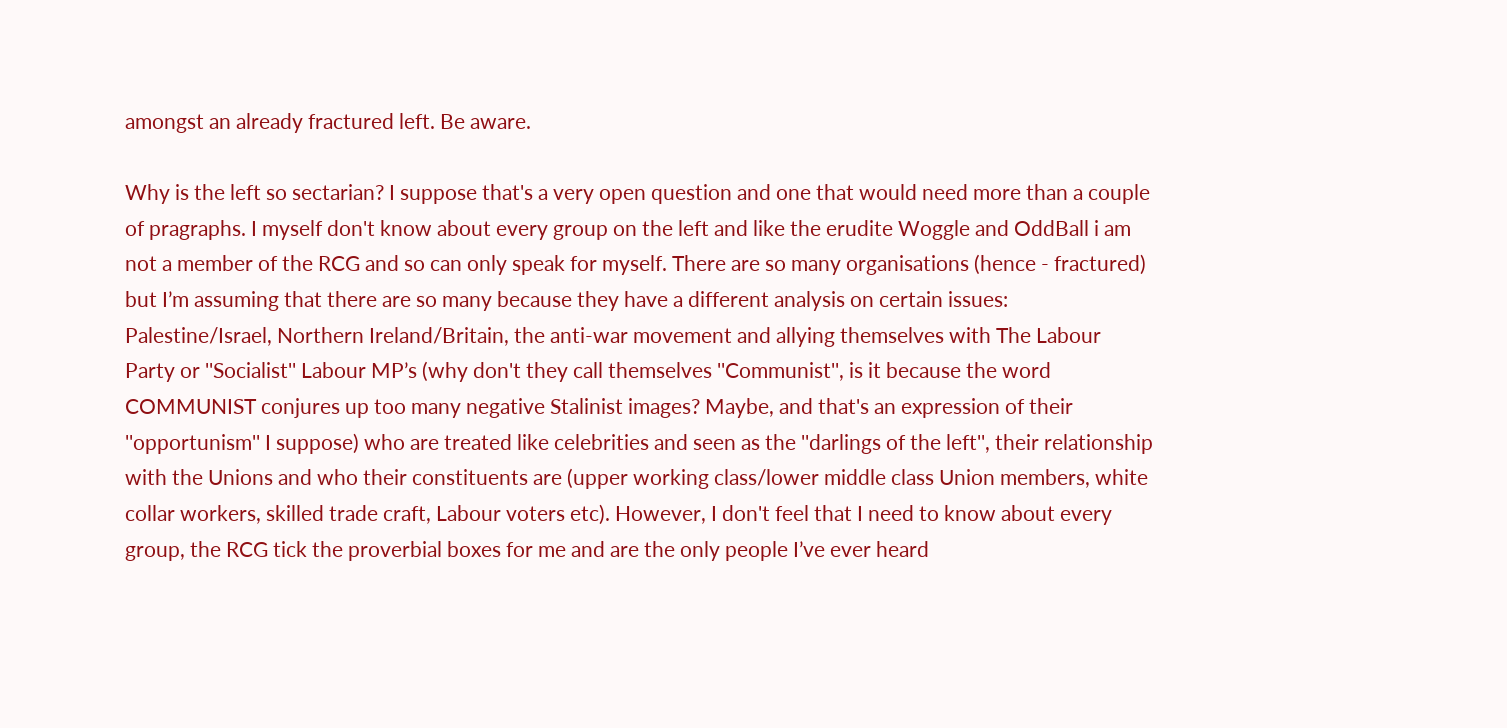amongst an already fractured left. Be aware.

Why is the left so sectarian? I suppose that's a very open question and one that would need more than a couple of pragraphs. I myself don't know about every group on the left and like the erudite Woggle and OddBall i am not a member of the RCG and so can only speak for myself. There are so many organisations (hence - fractured) but I’m assuming that there are so many because they have a different analysis on certain issues: Palestine/Israel, Northern Ireland/Britain, the anti-war movement and allying themselves with The Labour Party or ''Socialist'' Labour MP’s (why don't they call themselves ''Communist'', is it because the word COMMUNIST conjures up too many negative Stalinist images? Maybe, and that's an expression of their ''opportunism'' I suppose) who are treated like celebrities and seen as the ''darlings of the left'', their relationship with the Unions and who their constituents are (upper working class/lower middle class Union members, white collar workers, skilled trade craft, Labour voters etc). However, I don't feel that I need to know about every group, the RCG tick the proverbial boxes for me and are the only people I’ve ever heard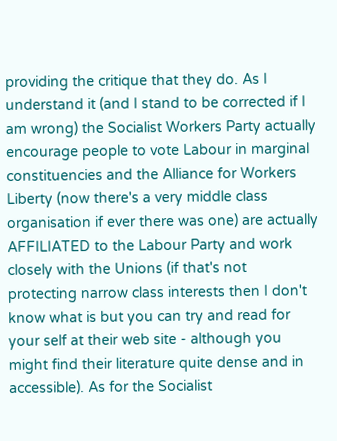providing the critique that they do. As I understand it (and I stand to be corrected if I am wrong) the Socialist Workers Party actually encourage people to vote Labour in marginal constituencies and the Alliance for Workers Liberty (now there's a very middle class organisation if ever there was one) are actually AFFILIATED to the Labour Party and work closely with the Unions (if that's not protecting narrow class interests then I don't know what is but you can try and read for your self at their web site - although you might find their literature quite dense and in accessible). As for the Socialist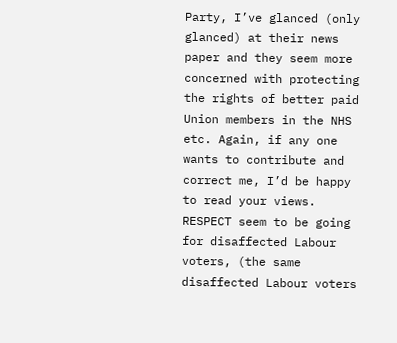Party, I’ve glanced (only glanced) at their news paper and they seem more concerned with protecting the rights of better paid Union members in the NHS etc. Again, if any one wants to contribute and correct me, I’d be happy to read your views. RESPECT seem to be going for disaffected Labour voters, (the same disaffected Labour voters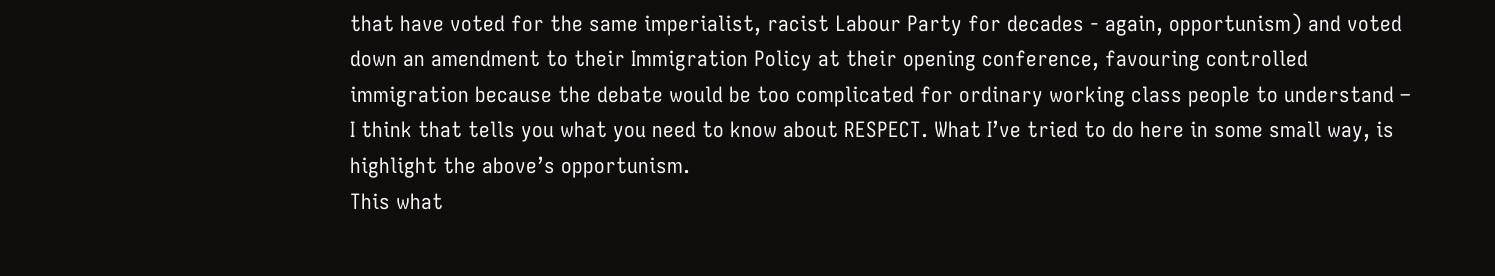that have voted for the same imperialist, racist Labour Party for decades - again, opportunism) and voted down an amendment to their Immigration Policy at their opening conference, favouring controlled immigration because the debate would be too complicated for ordinary working class people to understand – I think that tells you what you need to know about RESPECT. What I’ve tried to do here in some small way, is highlight the above’s opportunism.
This what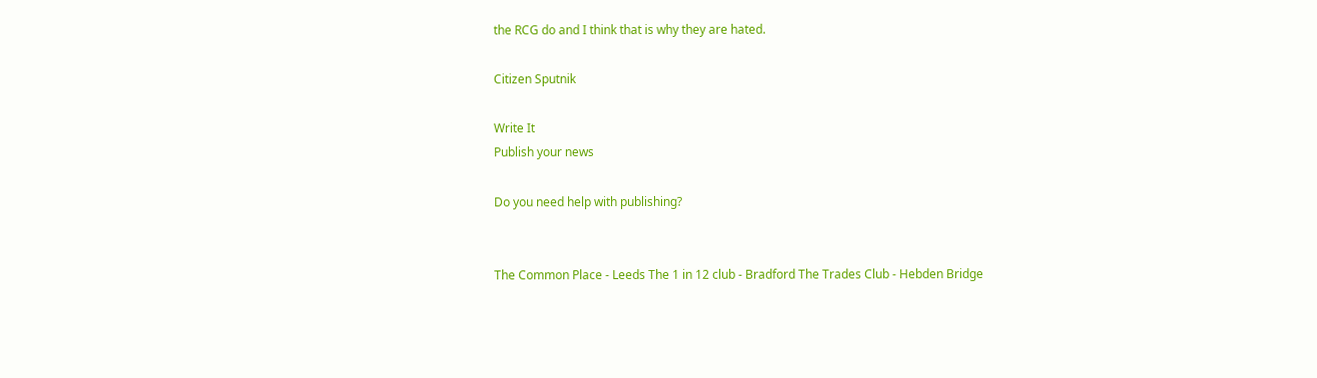the RCG do and I think that is why they are hated.

Citizen Sputnik

Write It
Publish your news

Do you need help with publishing?


The Common Place - Leeds The 1 in 12 club - Bradford The Trades Club - Hebden Bridge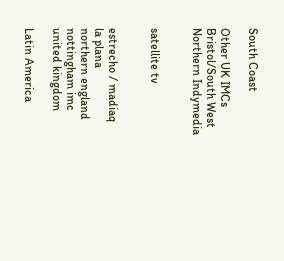South Coast

Other UK IMCs
Bristol/South West
Northern Indymedia


satellite tv


estrecho / madiaq
la plana
northern england
nottingham imc
united kingdom

Latin America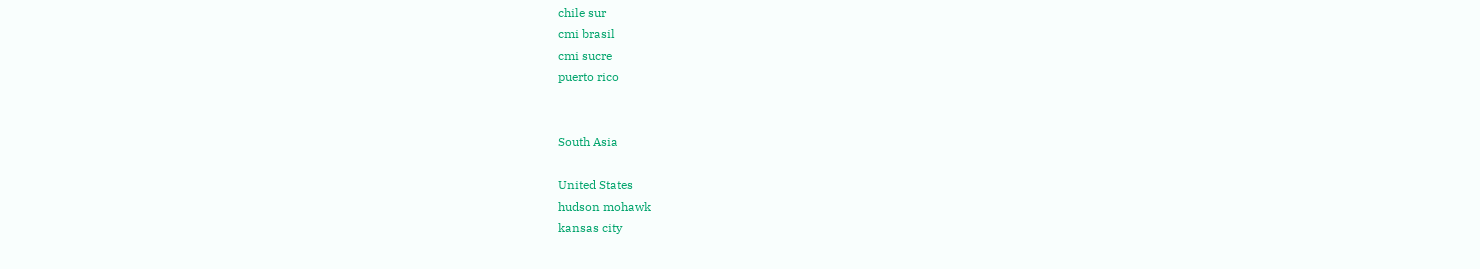chile sur
cmi brasil
cmi sucre
puerto rico


South Asia

United States
hudson mohawk
kansas city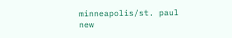minneapolis/st. paul
new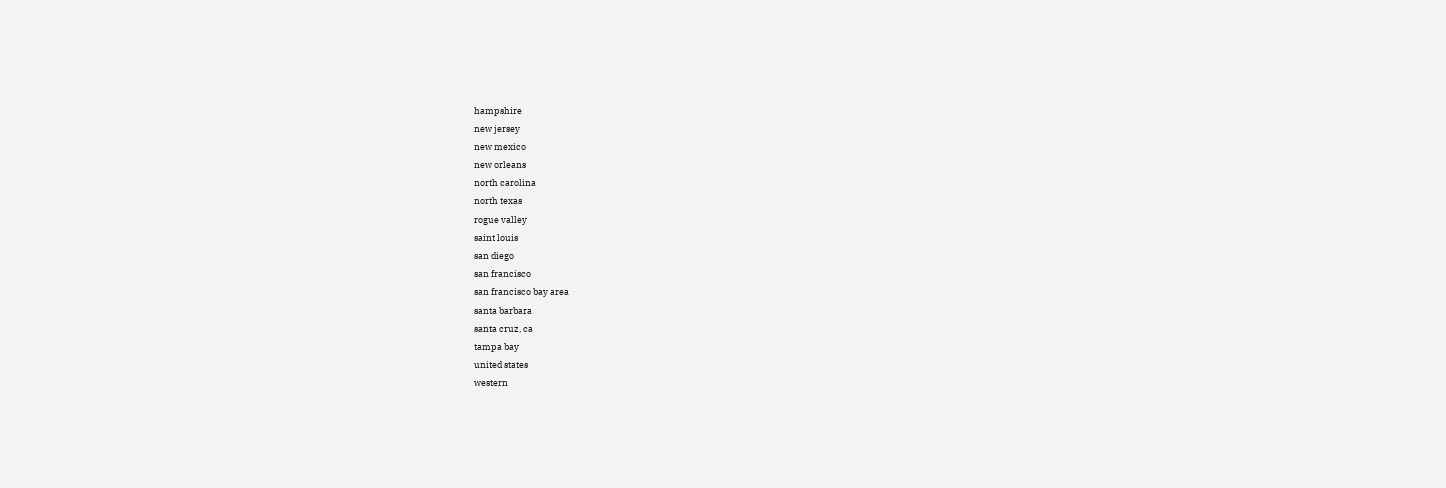hampshire
new jersey
new mexico
new orleans
north carolina
north texas
rogue valley
saint louis
san diego
san francisco
san francisco bay area
santa barbara
santa cruz, ca
tampa bay
united states
western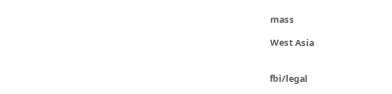mass

West Asia


fbi/legal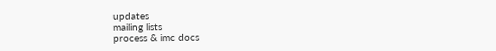updates
mailing lists
process & imc docs